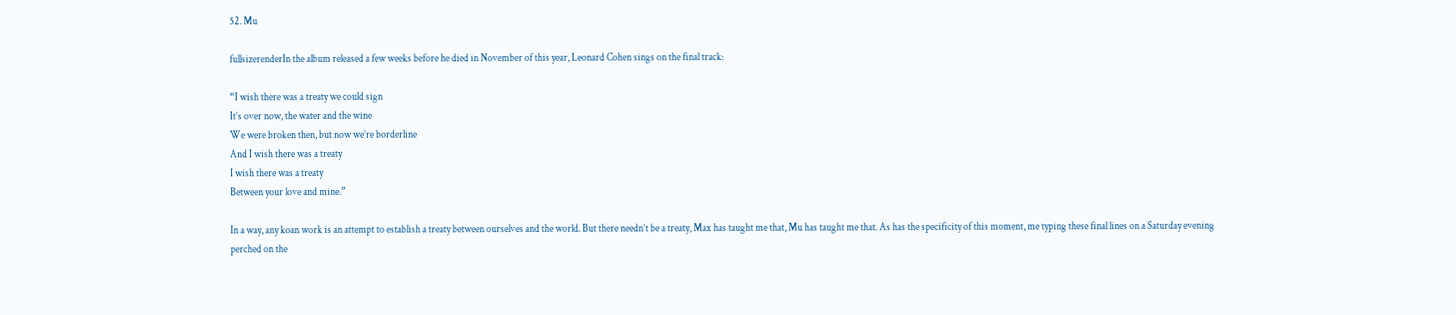52. Mu

fullsizerenderIn the album released a few weeks before he died in November of this year, Leonard Cohen sings on the final track:

“I wish there was a treaty we could sign
It’s over now, the water and the wine
We were broken then, but now we’re borderline
And I wish there was a treaty
I wish there was a treaty
Between your love and mine.”

In a way, any koan work is an attempt to establish a treaty between ourselves and the world. But there needn’t be a treaty, Max has taught me that, Mu has taught me that. As has the specificity of this moment, me typing these final lines on a Saturday evening perched on the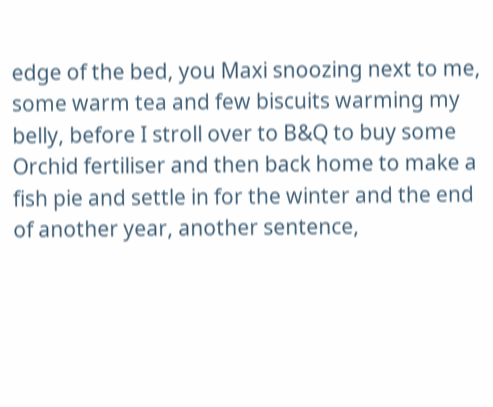edge of the bed, you Maxi snoozing next to me, some warm tea and few biscuits warming my belly, before I stroll over to B&Q to buy some Orchid fertiliser and then back home to make a fish pie and settle in for the winter and the end of another year, another sentence,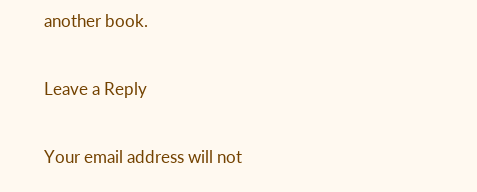another book.

Leave a Reply

Your email address will not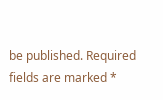be published. Required fields are marked *